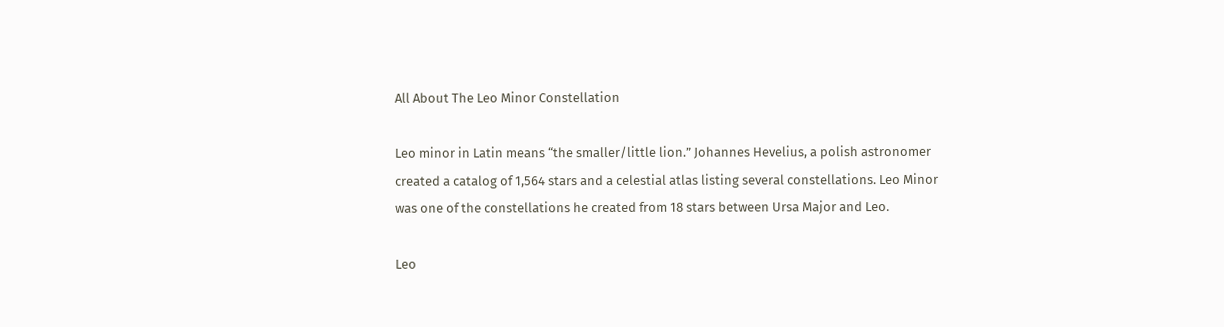All About The Leo Minor Constellation

Leo minor in Latin means “the smaller/little lion.” Johannes Hevelius, a polish astronomer created a catalog of 1,564 stars and a celestial atlas listing several constellations. Leo Minor was one of the constellations he created from 18 stars between Ursa Major and Leo.

Leo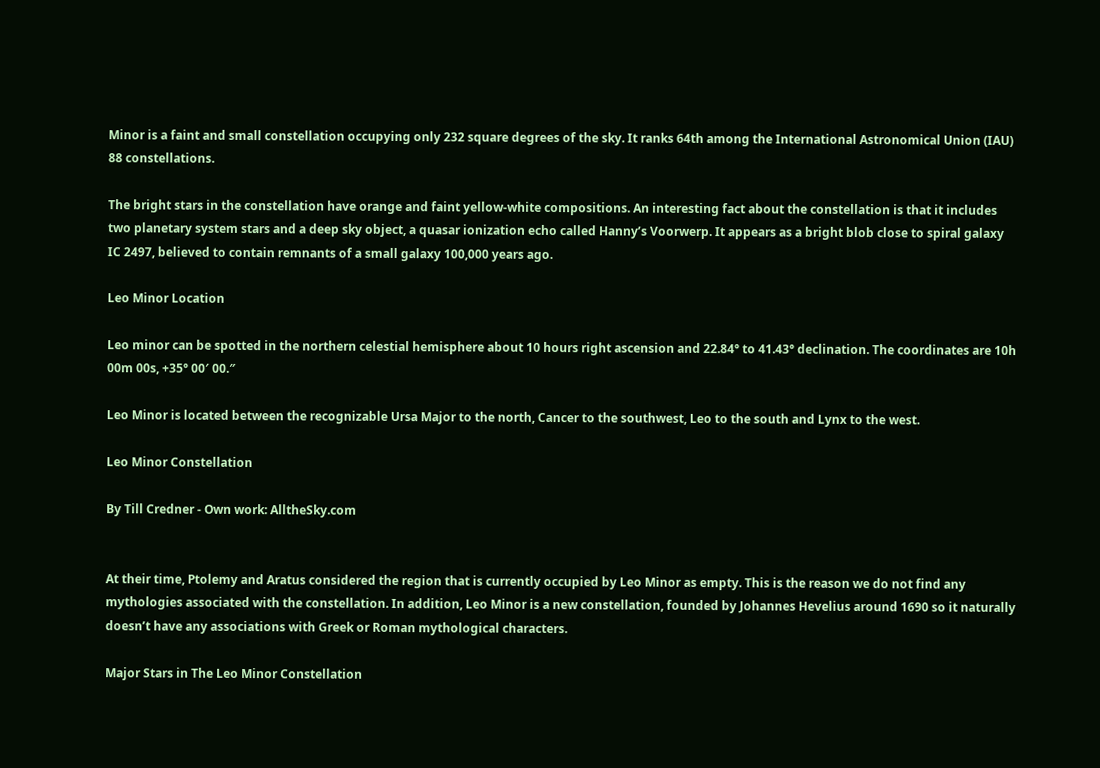Minor is a faint and small constellation occupying only 232 square degrees of the sky. It ranks 64th among the International Astronomical Union (IAU) 88 constellations.

The bright stars in the constellation have orange and faint yellow-white compositions. An interesting fact about the constellation is that it includes two planetary system stars and a deep sky object, a quasar ionization echo called Hanny’s Voorwerp. It appears as a bright blob close to spiral galaxy IC 2497, believed to contain remnants of a small galaxy 100,000 years ago.

Leo Minor Location

Leo minor can be spotted in the northern celestial hemisphere about 10 hours right ascension and 22.84° to 41.43° declination. The coordinates are 10h 00m 00s, +35° 00′ 00.″

Leo Minor is located between the recognizable Ursa Major to the north, Cancer to the southwest, Leo to the south and Lynx to the west.

Leo Minor Constellation

By Till Credner - Own work: AlltheSky.com


At their time, Ptolemy and Aratus considered the region that is currently occupied by Leo Minor as empty. This is the reason we do not find any mythologies associated with the constellation. In addition, Leo Minor is a new constellation, founded by Johannes Hevelius around 1690 so it naturally doesn’t have any associations with Greek or Roman mythological characters.

Major Stars in The Leo Minor Constellation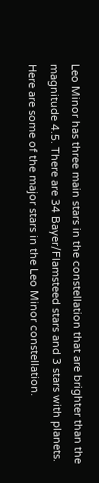Leo Minor has three main stars in the constellation that are brighter than the magnitude 4.5. There are 34 Bayer/Flamsteed stars and 3 stars with planets. Here are some of the major stars in the Leo Minor constellation.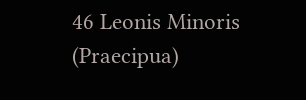46 Leonis Minoris (Praecipua)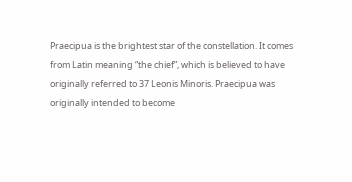Praecipua is the brightest star of the constellation. It comes from Latin meaning “the chief”, which is believed to have originally referred to 37 Leonis Minoris. Praecipua was originally intended to become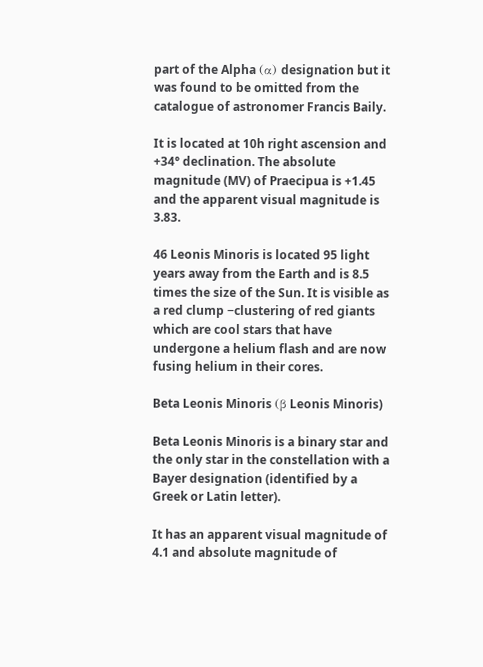part of the Alpha (α) designation but it was found to be omitted from the catalogue of astronomer Francis Baily.

It is located at 10h right ascension and +34° declination. The absolute magnitude (MV) of Praecipua is +1.45 and the apparent visual magnitude is 3.83.

46 Leonis Minoris is located 95 light years away from the Earth and is 8.5 times the size of the Sun. It is visible as a red clump −clustering of red giants which are cool stars that have undergone a helium flash and are now fusing helium in their cores.

Beta Leonis Minoris (β Leonis Minoris)

Beta Leonis Minoris is a binary star and the only star in the constellation with a Bayer designation (identified by a Greek or Latin letter).

It has an apparent visual magnitude of 4.1 and absolute magnitude of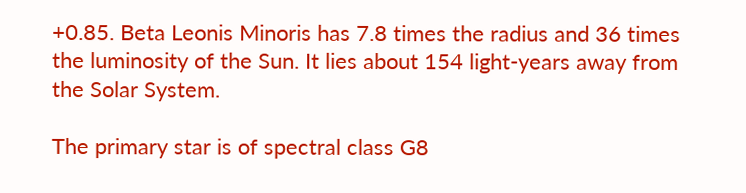+0.85. Beta Leonis Minoris has 7.8 times the radius and 36 times the luminosity of the Sun. It lies about 154 light-years away from the Solar System.

The primary star is of spectral class G8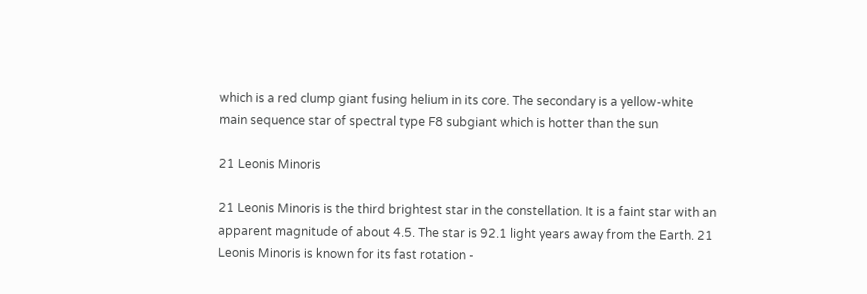which is a red clump giant fusing helium in its core. The secondary is a yellow-white main sequence star of spectral type F8 subgiant which is hotter than the sun

21 Leonis Minoris

21 Leonis Minoris is the third brightest star in the constellation. It is a faint star with an apparent magnitude of about 4.5. The star is 92.1 light years away from the Earth. 21 Leonis Minoris is known for its fast rotation -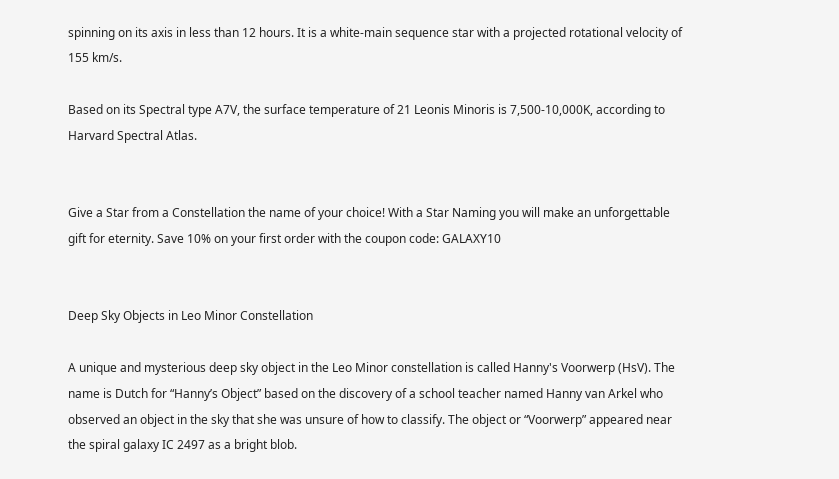spinning on its axis in less than 12 hours. It is a white-main sequence star with a projected rotational velocity of 155 km/s.

Based on its Spectral type A7V, the surface temperature of 21 Leonis Minoris is 7,500-10,000K, according to Harvard Spectral Atlas.


Give a Star from a Constellation the name of your choice! With a Star Naming you will make an unforgettable gift for eternity. Save 10% on your first order with the coupon code: GALAXY10


Deep Sky Objects in Leo Minor Constellation

A unique and mysterious deep sky object in the Leo Minor constellation is called Hanny's Voorwerp (HsV). The name is Dutch for “Hanny’s Object” based on the discovery of a school teacher named Hanny van Arkel who observed an object in the sky that she was unsure of how to classify. The object or “Voorwerp” appeared near the spiral galaxy IC 2497 as a bright blob.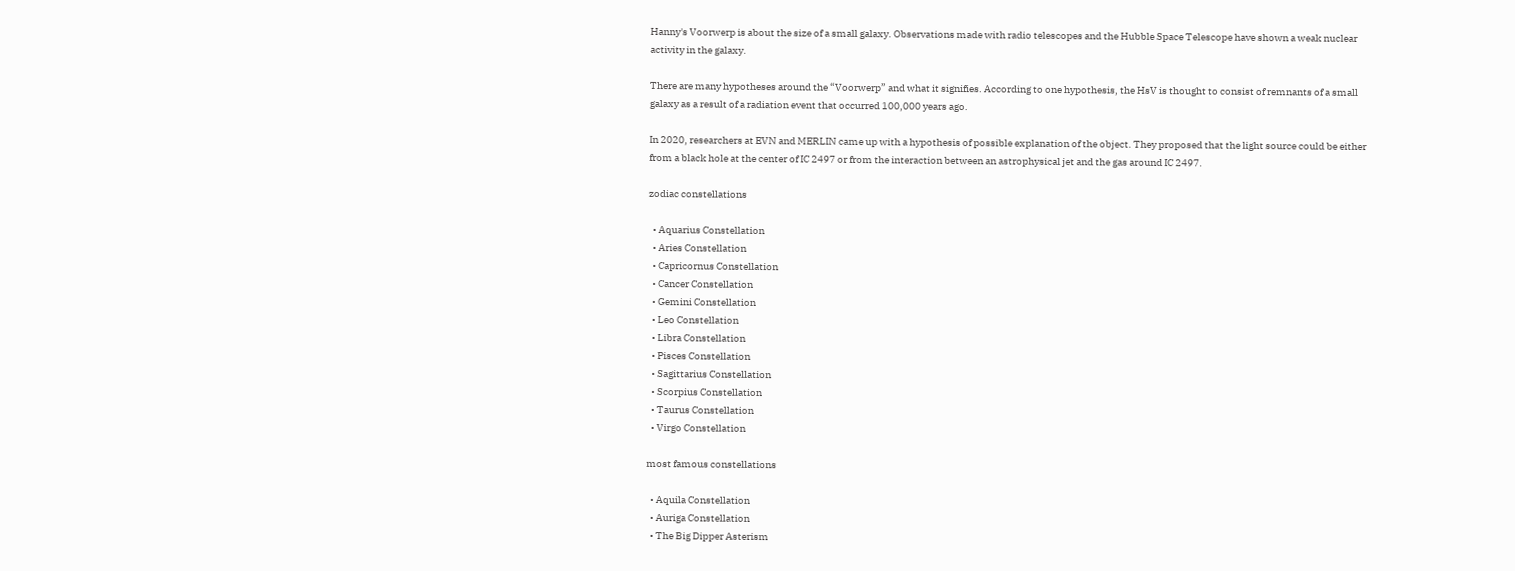Hanny's Voorwerp is about the size of a small galaxy. Observations made with radio telescopes and the Hubble Space Telescope have shown a weak nuclear activity in the galaxy.

There are many hypotheses around the “Voorwerp” and what it signifies. According to one hypothesis, the HsV is thought to consist of remnants of a small galaxy as a result of a radiation event that occurred 100,000 years ago.

In 2020, researchers at EVN and MERLIN came up with a hypothesis of possible explanation of the object. They proposed that the light source could be either from a black hole at the center of IC 2497 or from the interaction between an astrophysical jet and the gas around IC 2497.

zodiac constellations

  • Aquarius Constellation
  • Aries Constellation
  • Capricornus Constellation
  • Cancer Constellation
  • Gemini Constellation
  • Leo Constellation
  • Libra Constellation
  • Pisces Constellation
  • Sagittarius Constellation
  • Scorpius Constellation
  • Taurus Constellation
  • Virgo Constellation

most famous constellations

  • Aquila Constellation
  • Auriga Constellation
  • The Big Dipper Asterism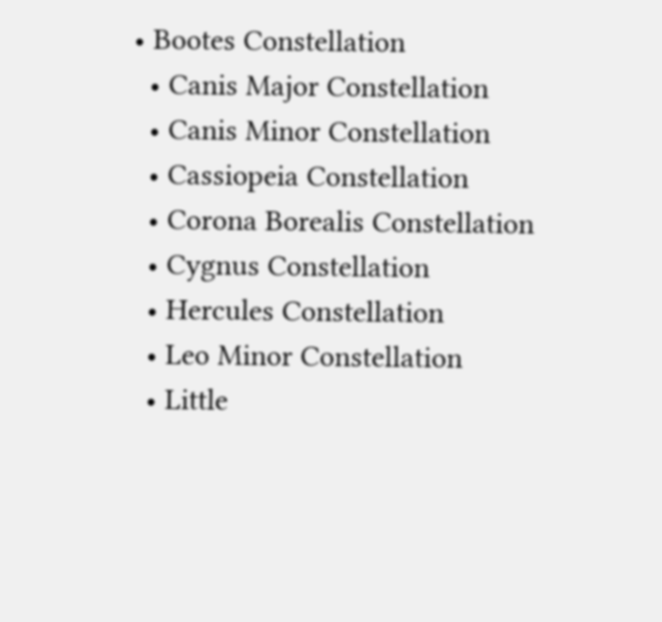• Bootes Constellation
  • Canis Major Constellation
  • Canis Minor Constellation
  • Cassiopeia Constellation
  • Corona Borealis Constellation
  • Cygnus Constellation
  • Hercules Constellation
  • Leo Minor Constellation
  • Little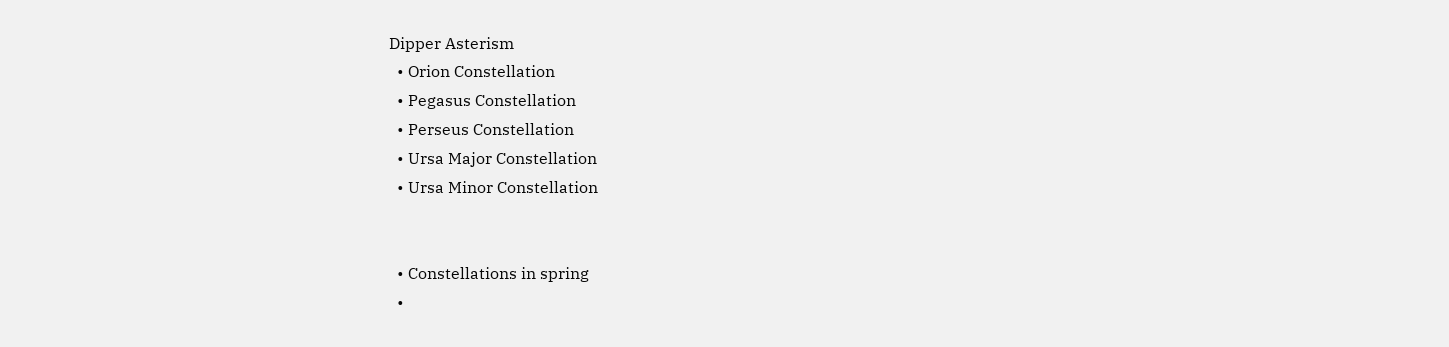Dipper Asterism
  • Orion Constellation
  • Pegasus Constellation
  • Perseus Constellation
  • Ursa Major Constellation
  • Ursa Minor Constellation


  • Constellations in spring
  •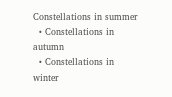Constellations in summer
  • Constellations in autumn
  • Constellations in winter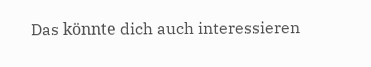Das könnte dich auch interessieren